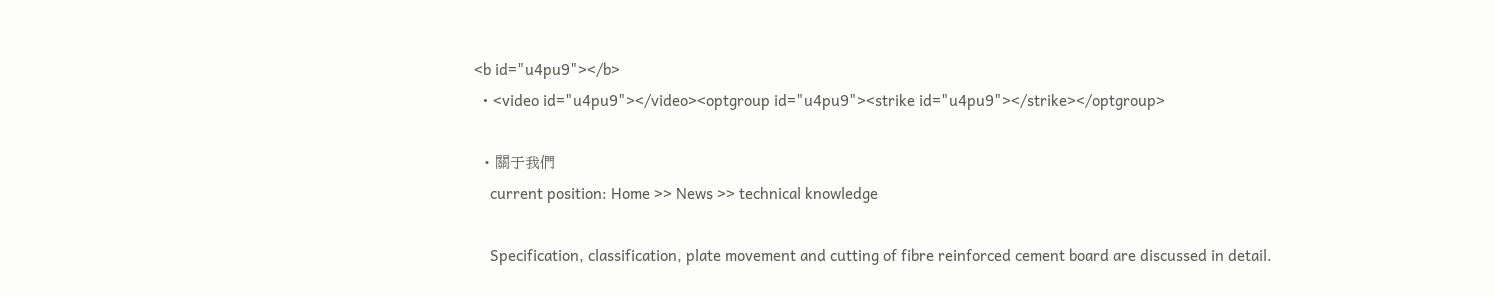<b id="u4pu9"></b>
  • <video id="u4pu9"></video><optgroup id="u4pu9"><strike id="u4pu9"></strike></optgroup>

  • 關于我們
    current position: Home >> News >> technical knowledge

    Specification, classification, plate movement and cutting of fibre reinforced cement board are discussed in detail.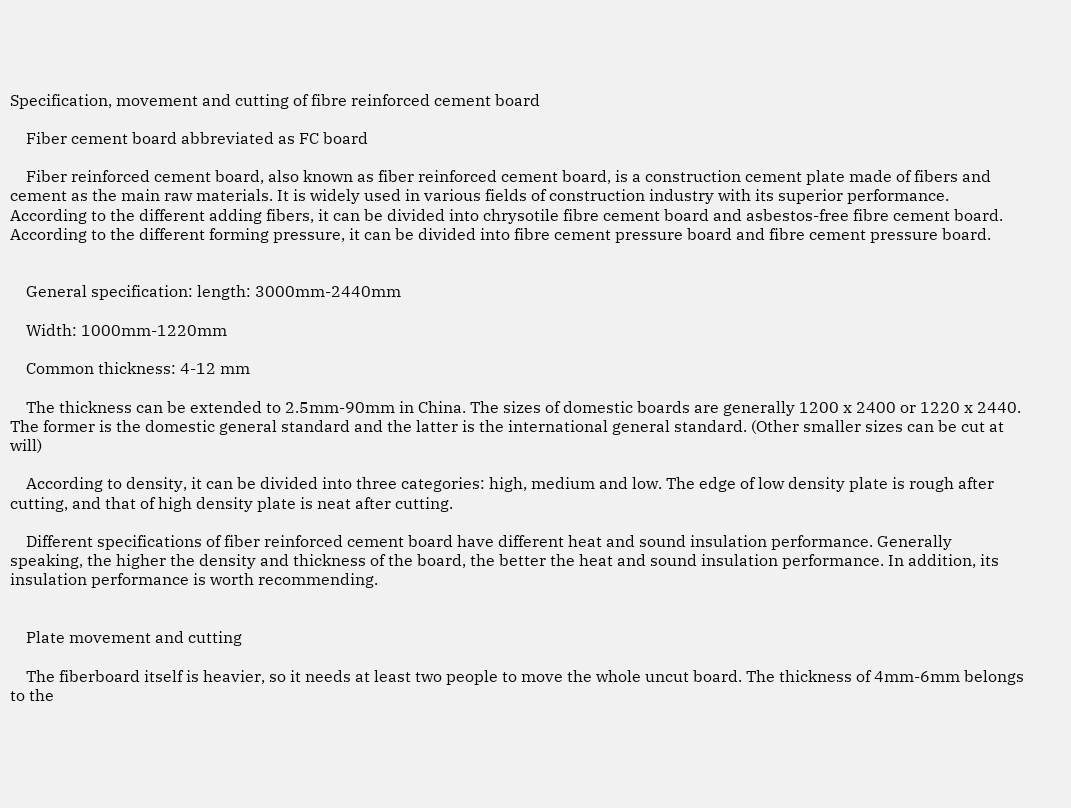Specification, movement and cutting of fibre reinforced cement board

    Fiber cement board abbreviated as FC board

    Fiber reinforced cement board, also known as fiber reinforced cement board, is a construction cement plate made of fibers and cement as the main raw materials. It is widely used in various fields of construction industry with its superior performance. According to the different adding fibers, it can be divided into chrysotile fibre cement board and asbestos-free fibre cement board. According to the different forming pressure, it can be divided into fibre cement pressure board and fibre cement pressure board.


    General specification: length: 3000mm-2440mm

    Width: 1000mm-1220mm

    Common thickness: 4-12 mm

    The thickness can be extended to 2.5mm-90mm in China. The sizes of domestic boards are generally 1200 x 2400 or 1220 x 2440. The former is the domestic general standard and the latter is the international general standard. (Other smaller sizes can be cut at will)

    According to density, it can be divided into three categories: high, medium and low. The edge of low density plate is rough after cutting, and that of high density plate is neat after cutting.

    Different specifications of fiber reinforced cement board have different heat and sound insulation performance. Generally speaking, the higher the density and thickness of the board, the better the heat and sound insulation performance. In addition, its insulation performance is worth recommending.


    Plate movement and cutting

    The fiberboard itself is heavier, so it needs at least two people to move the whole uncut board. The thickness of 4mm-6mm belongs to the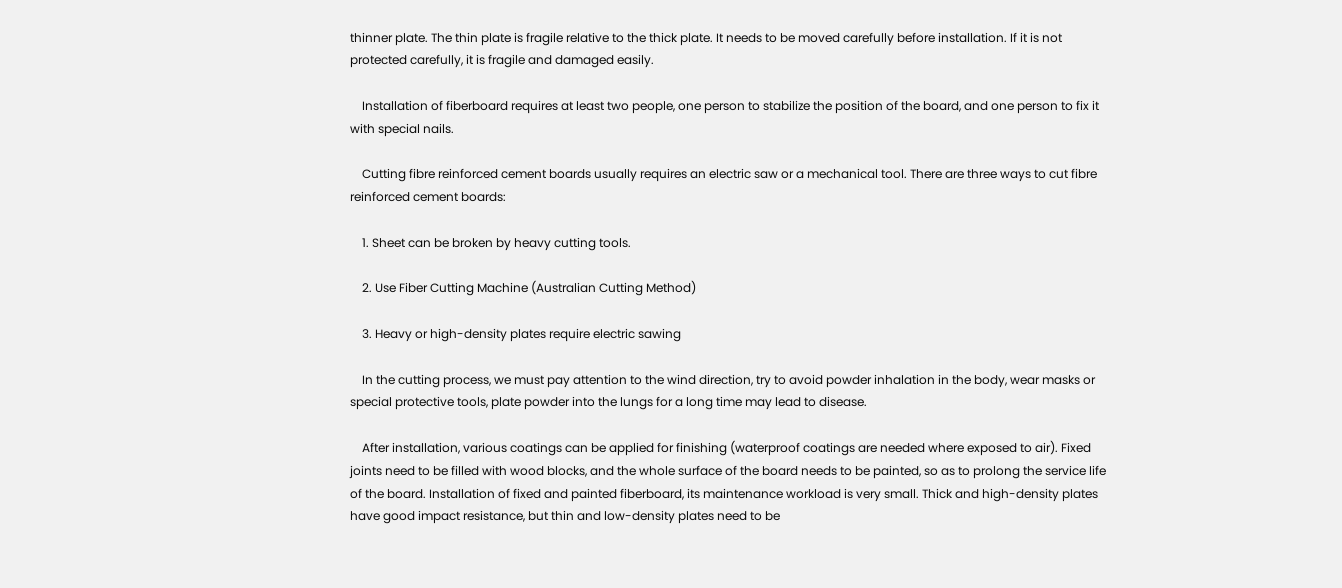thinner plate. The thin plate is fragile relative to the thick plate. It needs to be moved carefully before installation. If it is not protected carefully, it is fragile and damaged easily.

    Installation of fiberboard requires at least two people, one person to stabilize the position of the board, and one person to fix it with special nails.

    Cutting fibre reinforced cement boards usually requires an electric saw or a mechanical tool. There are three ways to cut fibre reinforced cement boards:

    1. Sheet can be broken by heavy cutting tools.

    2. Use Fiber Cutting Machine (Australian Cutting Method)

    3. Heavy or high-density plates require electric sawing

    In the cutting process, we must pay attention to the wind direction, try to avoid powder inhalation in the body, wear masks or special protective tools, plate powder into the lungs for a long time may lead to disease.

    After installation, various coatings can be applied for finishing (waterproof coatings are needed where exposed to air). Fixed joints need to be filled with wood blocks, and the whole surface of the board needs to be painted, so as to prolong the service life of the board. Installation of fixed and painted fiberboard, its maintenance workload is very small. Thick and high-density plates have good impact resistance, but thin and low-density plates need to be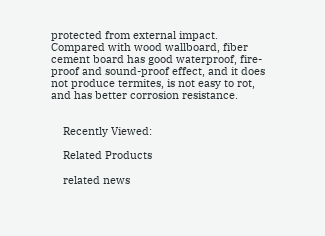protected from external impact. Compared with wood wallboard, fiber cement board has good waterproof, fire-proof and sound-proof effect, and it does not produce termites, is not easy to rot, and has better corrosion resistance.


    Recently Viewed:

    Related Products

    related news